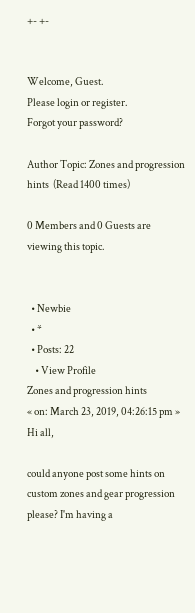+- +-


Welcome, Guest.
Please login or register.
Forgot your password?

Author Topic: Zones and progression hints  (Read 1400 times)

0 Members and 0 Guests are viewing this topic.


  • Newbie
  • *
  • Posts: 22
    • View Profile
Zones and progression hints
« on: March 23, 2019, 04:26:15 pm »
Hi all,

could anyone post some hints on custom zones and gear progression please? I'm having a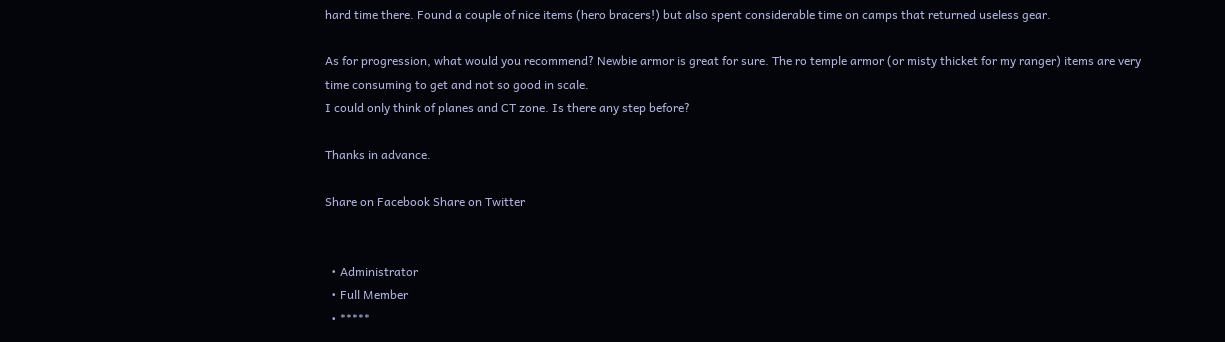hard time there. Found a couple of nice items (hero bracers!) but also spent considerable time on camps that returned useless gear.

As for progression, what would you recommend? Newbie armor is great for sure. The ro temple armor (or misty thicket for my ranger) items are very time consuming to get and not so good in scale.
I could only think of planes and CT zone. Is there any step before?

Thanks in advance.

Share on Facebook Share on Twitter


  • Administrator
  • Full Member
  • *****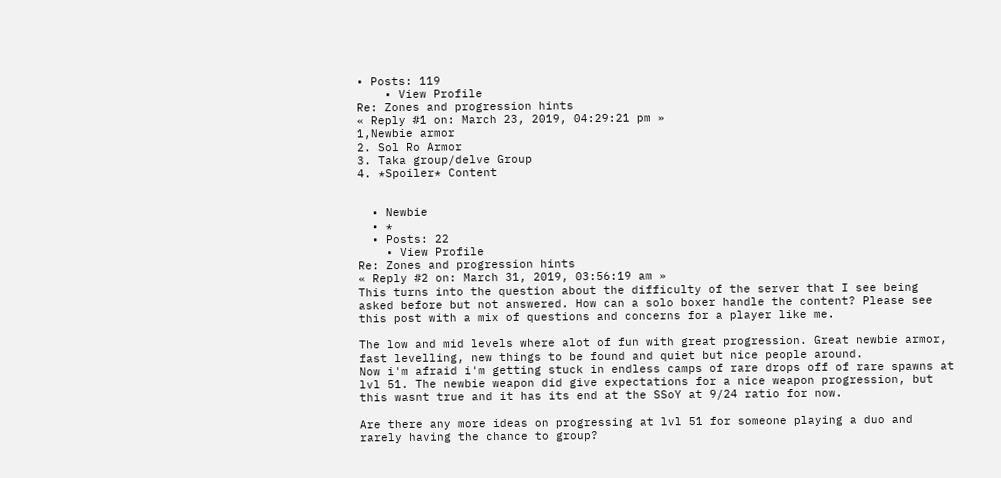• Posts: 119
    • View Profile
Re: Zones and progression hints
« Reply #1 on: March 23, 2019, 04:29:21 pm »
1,Newbie armor
2. Sol Ro Armor
3. Taka group/delve Group
4. *Spoiler* Content


  • Newbie
  • *
  • Posts: 22
    • View Profile
Re: Zones and progression hints
« Reply #2 on: March 31, 2019, 03:56:19 am »
This turns into the question about the difficulty of the server that I see being asked before but not answered. How can a solo boxer handle the content? Please see this post with a mix of questions and concerns for a player like me.

The low and mid levels where alot of fun with great progression. Great newbie armor, fast levelling, new things to be found and quiet but nice people around.
Now i'm afraid i'm getting stuck in endless camps of rare drops off of rare spawns at lvl 51. The newbie weapon did give expectations for a nice weapon progression, but this wasnt true and it has its end at the SSoY at 9/24 ratio for now.

Are there any more ideas on progressing at lvl 51 for someone playing a duo and rarely having the chance to group?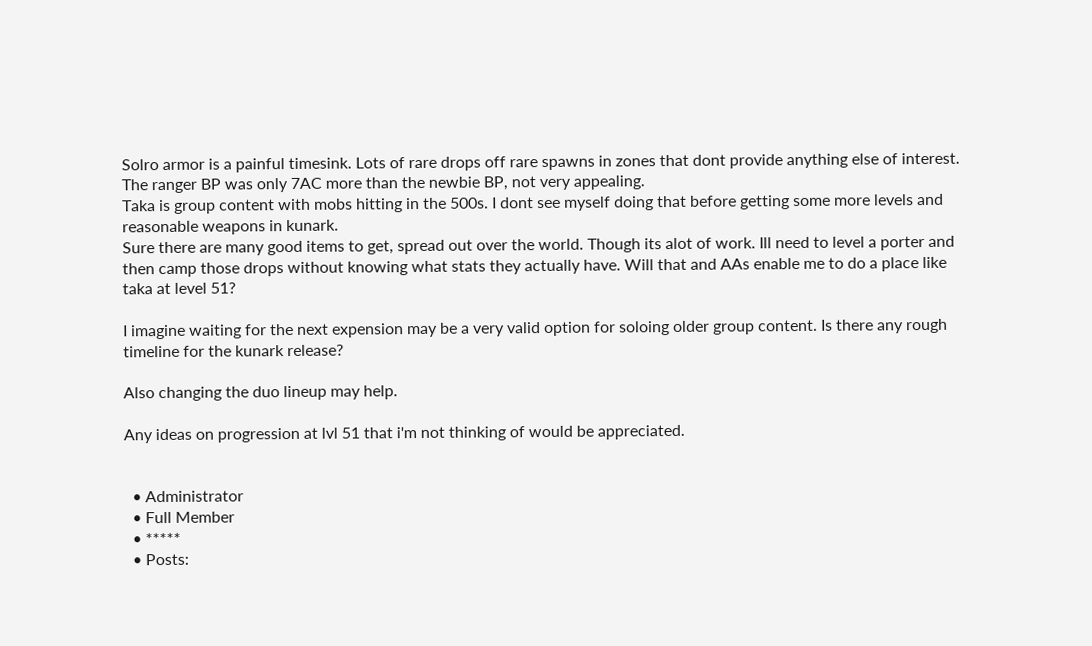Solro armor is a painful timesink. Lots of rare drops off rare spawns in zones that dont provide anything else of interest. The ranger BP was only 7AC more than the newbie BP, not very appealing.
Taka is group content with mobs hitting in the 500s. I dont see myself doing that before getting some more levels and reasonable weapons in kunark.
Sure there are many good items to get, spread out over the world. Though its alot of work. Ill need to level a porter and then camp those drops without knowing what stats they actually have. Will that and AAs enable me to do a place like taka at level 51?

I imagine waiting for the next expension may be a very valid option for soloing older group content. Is there any rough timeline for the kunark release?

Also changing the duo lineup may help.

Any ideas on progression at lvl 51 that i'm not thinking of would be appreciated.


  • Administrator
  • Full Member
  • *****
  • Posts: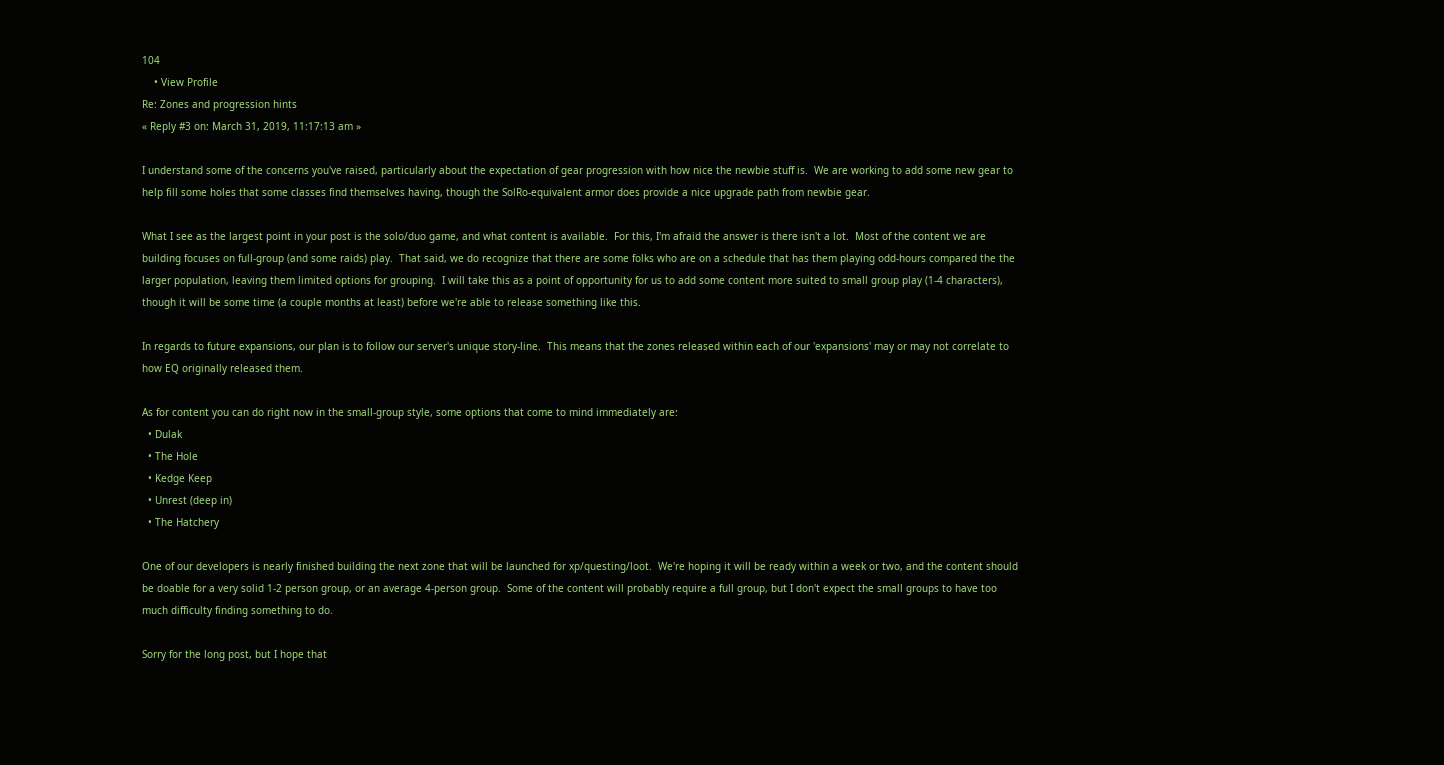104
    • View Profile
Re: Zones and progression hints
« Reply #3 on: March 31, 2019, 11:17:13 am »

I understand some of the concerns you've raised, particularly about the expectation of gear progression with how nice the newbie stuff is.  We are working to add some new gear to help fill some holes that some classes find themselves having, though the SolRo-equivalent armor does provide a nice upgrade path from newbie gear.

What I see as the largest point in your post is the solo/duo game, and what content is available.  For this, I'm afraid the answer is there isn't a lot.  Most of the content we are building focuses on full-group (and some raids) play.  That said, we do recognize that there are some folks who are on a schedule that has them playing odd-hours compared the the larger population, leaving them limited options for grouping.  I will take this as a point of opportunity for us to add some content more suited to small group play (1-4 characters), though it will be some time (a couple months at least) before we're able to release something like this.

In regards to future expansions, our plan is to follow our server's unique story-line.  This means that the zones released within each of our 'expansions' may or may not correlate to how EQ originally released them.

As for content you can do right now in the small-group style, some options that come to mind immediately are:
  • Dulak
  • The Hole
  • Kedge Keep
  • Unrest (deep in)
  • The Hatchery

One of our developers is nearly finished building the next zone that will be launched for xp/questing/loot.  We're hoping it will be ready within a week or two, and the content should be doable for a very solid 1-2 person group, or an average 4-person group.  Some of the content will probably require a full group, but I don't expect the small groups to have too much difficulty finding something to do.

Sorry for the long post, but I hope that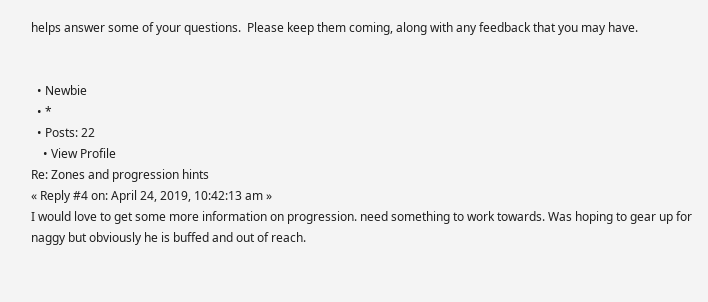helps answer some of your questions.  Please keep them coming, along with any feedback that you may have.


  • Newbie
  • *
  • Posts: 22
    • View Profile
Re: Zones and progression hints
« Reply #4 on: April 24, 2019, 10:42:13 am »
I would love to get some more information on progression. need something to work towards. Was hoping to gear up for naggy but obviously he is buffed and out of reach.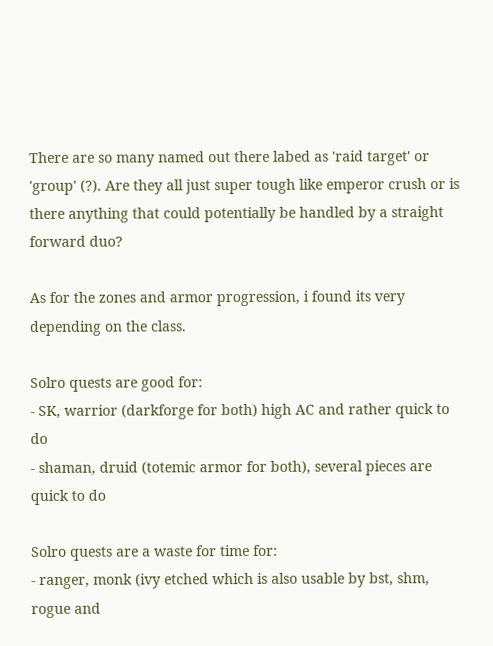There are so many named out there labed as 'raid target' or 'group' (?). Are they all just super tough like emperor crush or is there anything that could potentially be handled by a straight forward duo?

As for the zones and armor progression, i found its very depending on the class.

Solro quests are good for:
- SK, warrior (darkforge for both) high AC and rather quick to do
- shaman, druid (totemic armor for both), several pieces are quick to do

Solro quests are a waste for time for:
- ranger, monk (ivy etched which is also usable by bst, shm, rogue and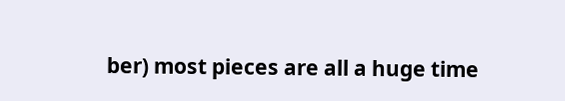ber) most pieces are all a huge time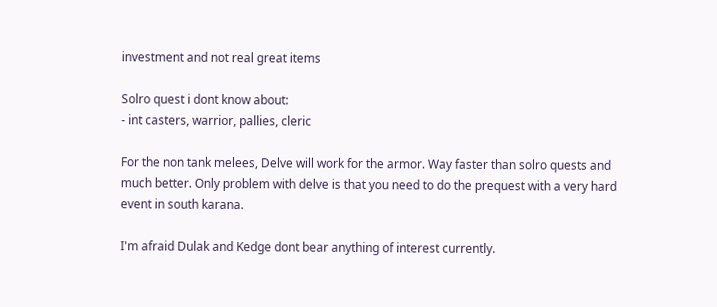investment and not real great items

Solro quest i dont know about:
- int casters, warrior, pallies, cleric

For the non tank melees, Delve will work for the armor. Way faster than solro quests and much better. Only problem with delve is that you need to do the prequest with a very hard event in south karana.

I'm afraid Dulak and Kedge dont bear anything of interest currently.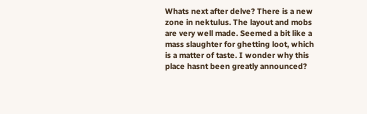Whats next after delve? There is a new zone in nektulus. The layout and mobs are very well made. Seemed a bit like a mass slaughter for ghetting loot, which is a matter of taste. I wonder why this place hasnt been greatly announced?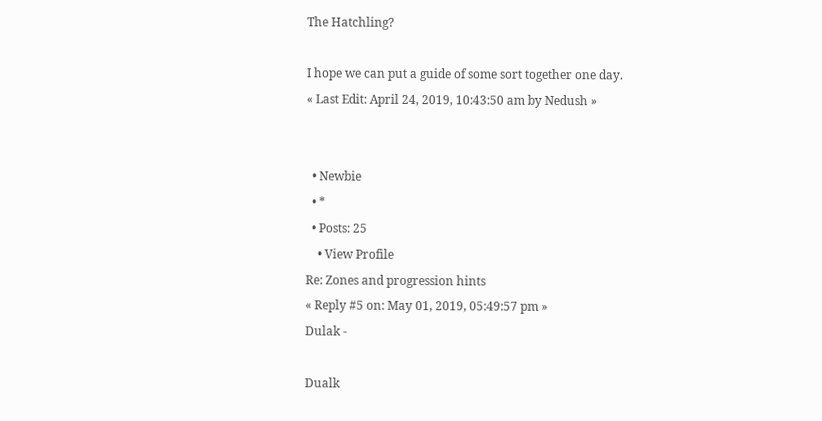The Hatchling?

I hope we can put a guide of some sort together one day.
« Last Edit: April 24, 2019, 10:43:50 am by Nedush »


  • Newbie
  • *
  • Posts: 25
    • View Profile
Re: Zones and progression hints
« Reply #5 on: May 01, 2019, 05:49:57 pm »
Dulak -

Dualk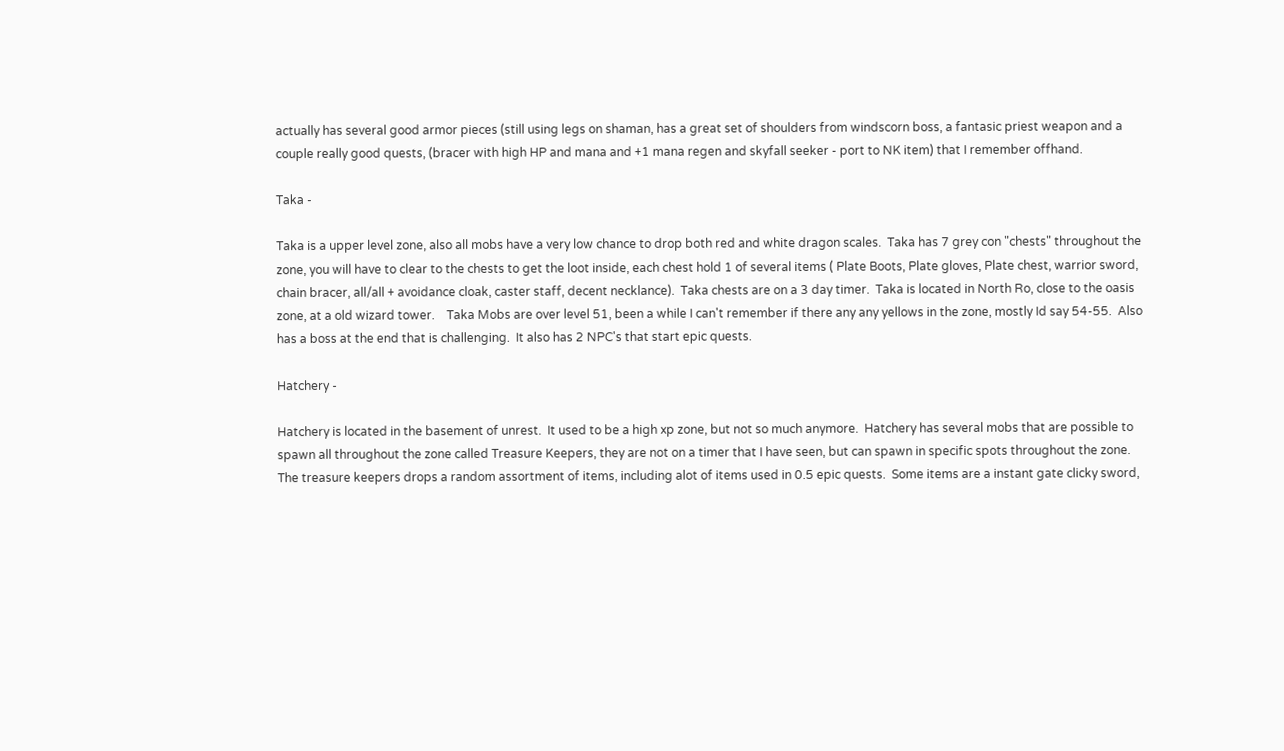actually has several good armor pieces (still using legs on shaman, has a great set of shoulders from windscorn boss, a fantasic priest weapon and a couple really good quests, (bracer with high HP and mana and +1 mana regen and skyfall seeker - port to NK item) that I remember offhand.

Taka -

Taka is a upper level zone, also all mobs have a very low chance to drop both red and white dragon scales.  Taka has 7 grey con "chests" throughout the zone, you will have to clear to the chests to get the loot inside, each chest hold 1 of several items ( Plate Boots, Plate gloves, Plate chest, warrior sword, chain bracer, all/all + avoidance cloak, caster staff, decent necklance).  Taka chests are on a 3 day timer.  Taka is located in North Ro, close to the oasis zone, at a old wizard tower.    Taka Mobs are over level 51, been a while I can't remember if there any any yellows in the zone, mostly Id say 54-55.  Also has a boss at the end that is challenging.  It also has 2 NPC's that start epic quests.

Hatchery -

Hatchery is located in the basement of unrest.  It used to be a high xp zone, but not so much anymore.  Hatchery has several mobs that are possible to spawn all throughout the zone called Treasure Keepers, they are not on a timer that I have seen, but can spawn in specific spots throughout the zone.  The treasure keepers drops a random assortment of items, including alot of items used in 0.5 epic quests.  Some items are a instant gate clicky sword,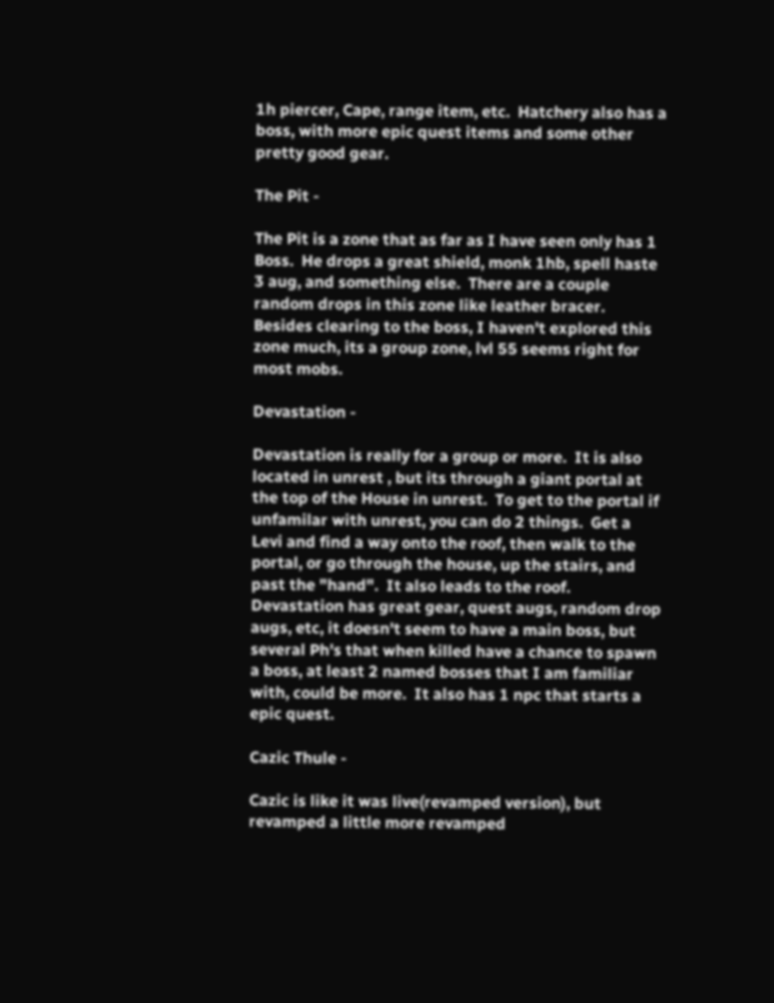1h piercer, Cape, range item, etc.  Hatchery also has a boss, with more epic quest items and some other pretty good gear.

The Pit -

The Pit is a zone that as far as I have seen only has 1 Boss.  He drops a great shield, monk 1hb, spell haste 3 aug, and something else.  There are a couple random drops in this zone like leather bracer.  Besides clearing to the boss, I haven't explored this zone much, its a group zone, lvl 55 seems right for most mobs.

Devastation -

Devastation is really for a group or more.  It is also located in unrest , but its through a giant portal at the top of the House in unrest.  To get to the portal if unfamilar with unrest, you can do 2 things.  Get a Levi and find a way onto the roof, then walk to the portal, or go through the house, up the stairs, and past the "hand".  It also leads to the roof.  Devastation has great gear, quest augs, random drop augs, etc, it doesn't seem to have a main boss, but several Ph's that when killed have a chance to spawn a boss, at least 2 named bosses that I am familiar with, could be more.  It also has 1 npc that starts a epic quest.

Cazic Thule -

Cazic is like it was live(revamped version), but revamped a little more revamped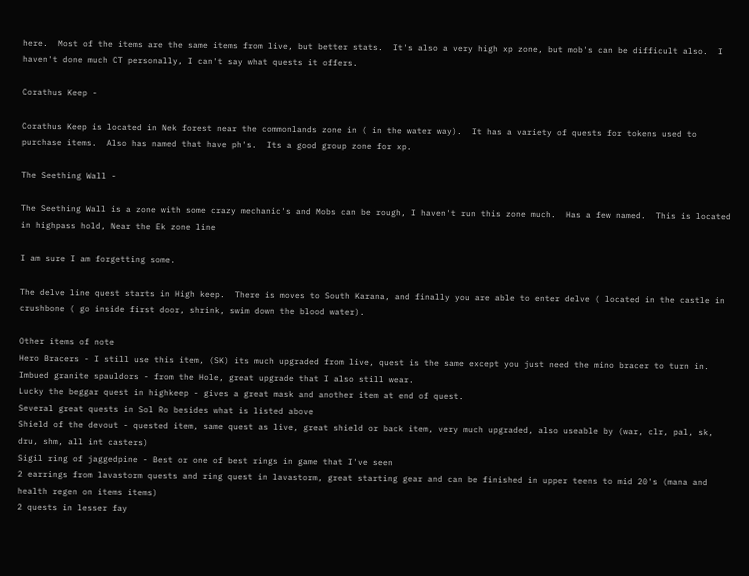here.  Most of the items are the same items from live, but better stats.  It's also a very high xp zone, but mob's can be difficult also.  I haven't done much CT personally, I can't say what quests it offers.

Corathus Keep -

Corathus Keep is located in Nek forest near the commonlands zone in ( in the water way).  It has a variety of quests for tokens used to purchase items.  Also has named that have ph's.  Its a good group zone for xp.

The Seething Wall -

The Seething Wall is a zone with some crazy mechanic's and Mobs can be rough, I haven't run this zone much.  Has a few named.  This is located in highpass hold, Near the Ek zone line

I am sure I am forgetting some.

The delve line quest starts in High keep.  There is moves to South Karana, and finally you are able to enter delve ( located in the castle in crushbone ( go inside first door, shrink, swim down the blood water).

Other items of note
Hero Bracers - I still use this item, (SK) its much upgraded from live, quest is the same except you just need the mino bracer to turn in.
Imbued granite spauldors - from the Hole, great upgrade that I also still wear.
Lucky the beggar quest in highkeep - gives a great mask and another item at end of quest.
Several great quests in Sol Ro besides what is listed above
Shield of the devout - quested item, same quest as live, great shield or back item, very much upgraded, also useable by (war, clr, pal, sk, dru, shm, all int casters)
Sigil ring of jaggedpine - Best or one of best rings in game that I've seen
2 earrings from lavastorm quests and ring quest in lavastorm, great starting gear and can be finished in upper teens to mid 20's (mana and health regen on items items)
2 quests in lesser fay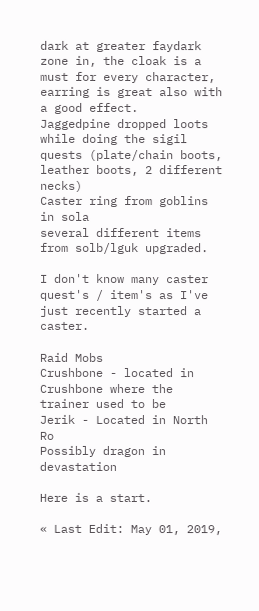dark at greater faydark zone in, the cloak is a must for every character, earring is great also with a good effect.
Jaggedpine dropped loots while doing the sigil quests (plate/chain boots, leather boots, 2 different necks)
Caster ring from goblins in sola
several different items from solb/lguk upgraded.

I don't know many caster quest's / item's as I've just recently started a caster.

Raid Mobs
Crushbone - located in Crushbone where the trainer used to be
Jerik - Located in North Ro
Possibly dragon in devastation

Here is a start.

« Last Edit: May 01, 2019,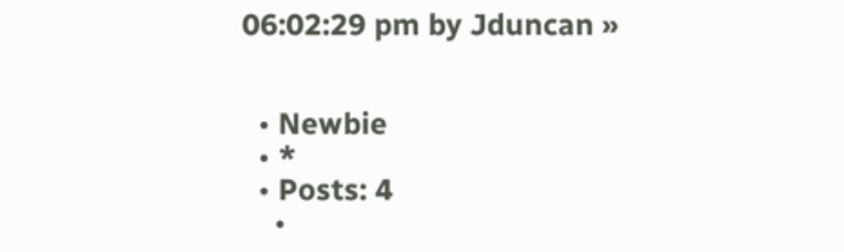06:02:29 pm by Jduncan »


  • Newbie
  • *
  • Posts: 4
    •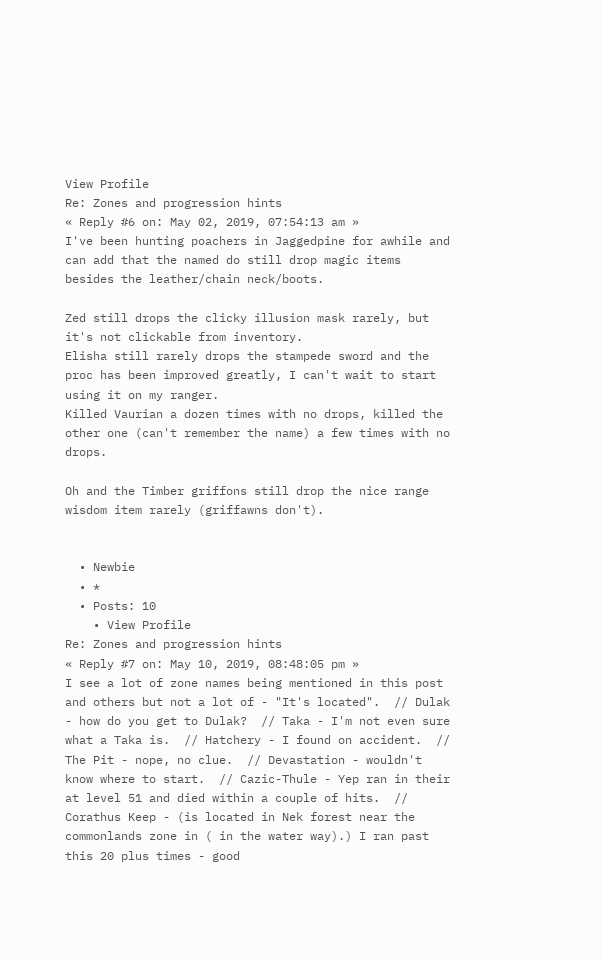View Profile
Re: Zones and progression hints
« Reply #6 on: May 02, 2019, 07:54:13 am »
I've been hunting poachers in Jaggedpine for awhile and can add that the named do still drop magic items besides the leather/chain neck/boots.

Zed still drops the clicky illusion mask rarely, but it's not clickable from inventory.
Elisha still rarely drops the stampede sword and the proc has been improved greatly, I can't wait to start using it on my ranger.
Killed Vaurian a dozen times with no drops, killed the other one (can't remember the name) a few times with no drops.

Oh and the Timber griffons still drop the nice range wisdom item rarely (griffawns don't).


  • Newbie
  • *
  • Posts: 10
    • View Profile
Re: Zones and progression hints
« Reply #7 on: May 10, 2019, 08:48:05 pm »
I see a lot of zone names being mentioned in this post and others but not a lot of - "It's located".  // Dulak - how do you get to Dulak?  // Taka - I'm not even sure what a Taka is.  // Hatchery - I found on accident.  // The Pit - nope, no clue.  // Devastation - wouldn't know where to start.  // Cazic-Thule - Yep ran in their at level 51 and died within a couple of hits.  // Corathus Keep - (is located in Nek forest near the commonlands zone in ( in the water way).) I ran past this 20 plus times - good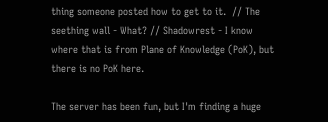thing someone posted how to get to it.  // The seething wall - What? // Shadowrest - I know where that is from Plane of Knowledge (PoK), but there is no PoK here.

The server has been fun, but I'm finding a huge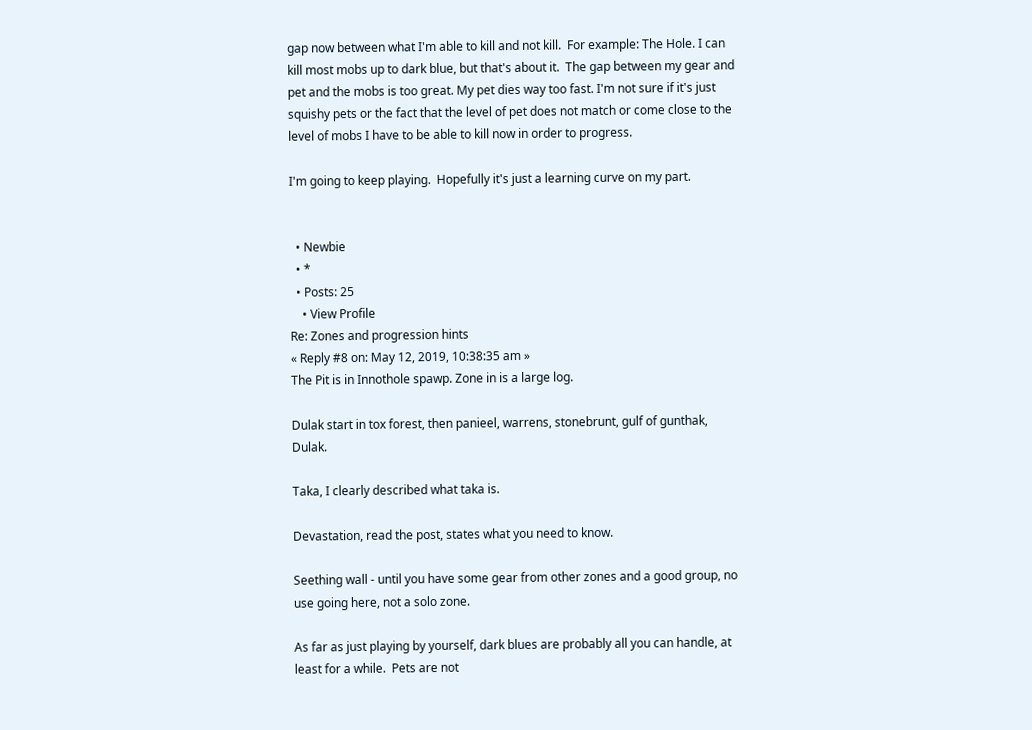gap now between what I'm able to kill and not kill.  For example: The Hole. I can kill most mobs up to dark blue, but that's about it.  The gap between my gear and pet and the mobs is too great. My pet dies way too fast. I'm not sure if it's just squishy pets or the fact that the level of pet does not match or come close to the level of mobs I have to be able to kill now in order to progress.

I'm going to keep playing.  Hopefully it's just a learning curve on my part.


  • Newbie
  • *
  • Posts: 25
    • View Profile
Re: Zones and progression hints
« Reply #8 on: May 12, 2019, 10:38:35 am »
The Pit is in Innothole spawp. Zone in is a large log.

Dulak start in tox forest, then panieel, warrens, stonebrunt, gulf of gunthak, Dulak.

Taka, I clearly described what taka is.

Devastation, read the post, states what you need to know.

Seething wall - until you have some gear from other zones and a good group, no use going here, not a solo zone.

As far as just playing by yourself, dark blues are probably all you can handle, at least for a while.  Pets are not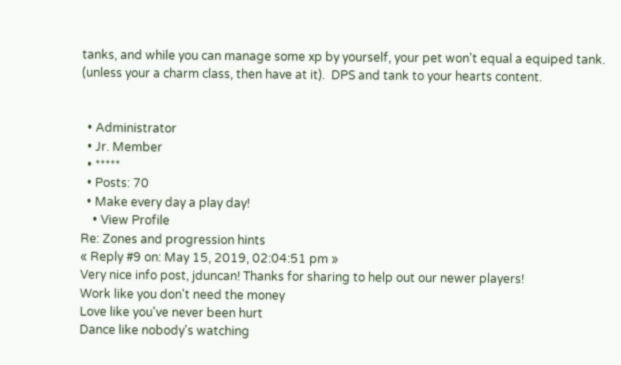tanks, and while you can manage some xp by yourself, your pet won't equal a equiped tank.  (unless your a charm class, then have at it).  DPS and tank to your hearts content.


  • Administrator
  • Jr. Member
  • *****
  • Posts: 70
  • Make every day a play day!
    • View Profile
Re: Zones and progression hints
« Reply #9 on: May 15, 2019, 02:04:51 pm »
Very nice info post, jduncan! Thanks for sharing to help out our newer players!
Work like you don't need the money
Love like you've never been hurt
Dance like nobody's watching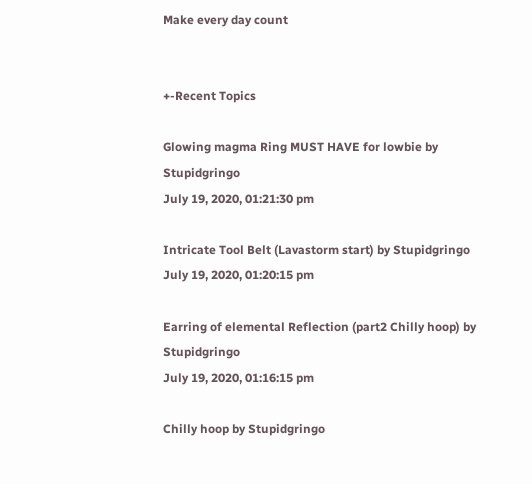Make every day count


+-Recent Topics

Glowing magma Ring MUST HAVE for lowbie by Stupidgringo
July 19, 2020, 01:21:30 pm

Intricate Tool Belt (Lavastorm start) by Stupidgringo
July 19, 2020, 01:20:15 pm

Earring of elemental Reflection (part2 Chilly hoop) by Stupidgringo
July 19, 2020, 01:16:15 pm

Chilly hoop by Stupidgringo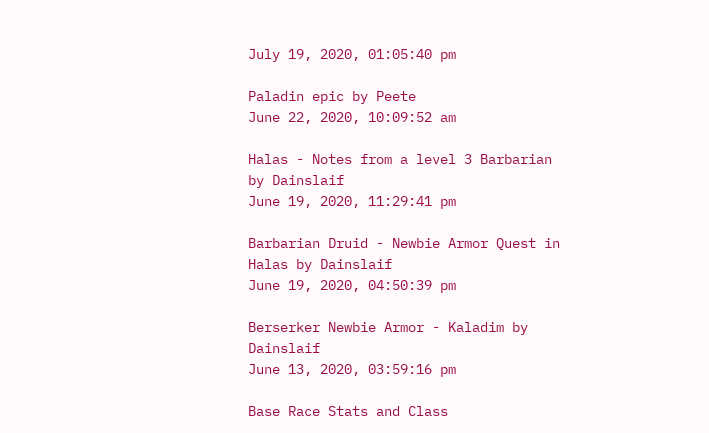July 19, 2020, 01:05:40 pm

Paladin epic by Peete
June 22, 2020, 10:09:52 am

Halas - Notes from a level 3 Barbarian by Dainslaif
June 19, 2020, 11:29:41 pm

Barbarian Druid - Newbie Armor Quest in Halas by Dainslaif
June 19, 2020, 04:50:39 pm

Berserker Newbie Armor - Kaladim by Dainslaif
June 13, 2020, 03:59:16 pm

Base Race Stats and Class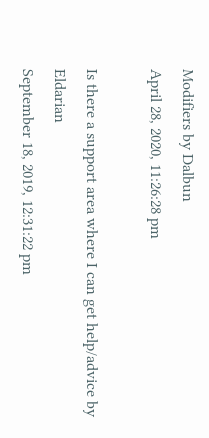Modifiers by Dalbun
April 28, 2020, 11:26:28 pm

Is there a support area where I can get help/advice by Eldarian
September 18, 2019, 12:31:22 pm